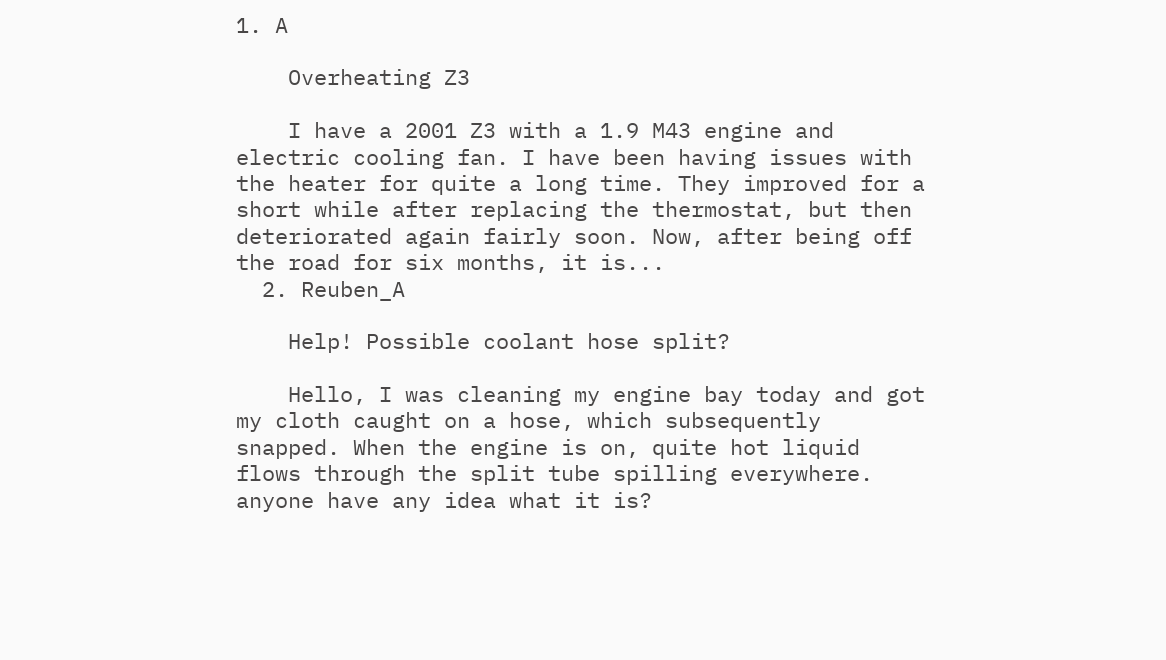1. A

    Overheating Z3

    I have a 2001 Z3 with a 1.9 M43 engine and electric cooling fan. I have been having issues with the heater for quite a long time. They improved for a short while after replacing the thermostat, but then deteriorated again fairly soon. Now, after being off the road for six months, it is...
  2. Reuben_A

    Help! Possible coolant hose split?

    Hello, I was cleaning my engine bay today and got my cloth caught on a hose, which subsequently snapped. When the engine is on, quite hot liquid flows through the split tube spilling everywhere. anyone have any idea what it is?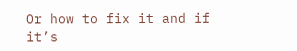Or how to fix it and if it’s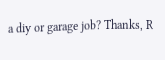a diy or garage job? Thanks, R